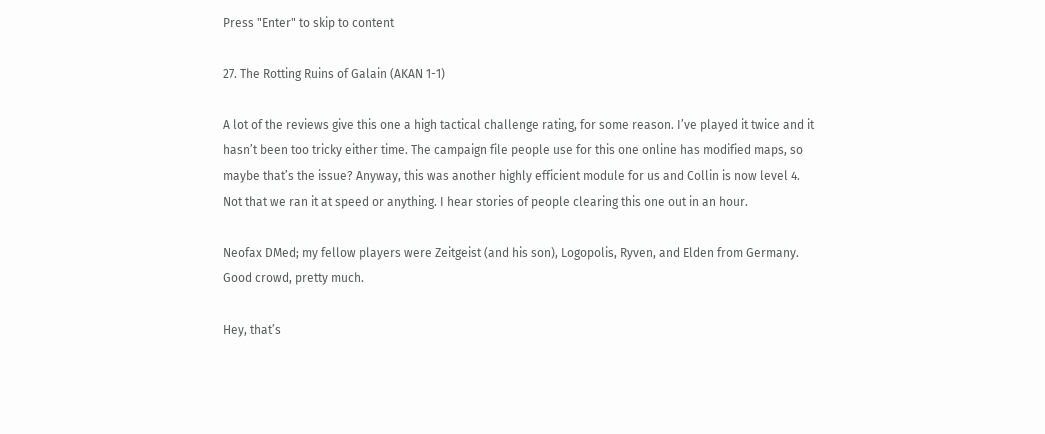Press "Enter" to skip to content

27. The Rotting Ruins of Galain (AKAN 1-1)

A lot of the reviews give this one a high tactical challenge rating, for some reason. I’ve played it twice and it hasn’t been too tricky either time. The campaign file people use for this one online has modified maps, so maybe that’s the issue? Anyway, this was another highly efficient module for us and Collin is now level 4. Not that we ran it at speed or anything. I hear stories of people clearing this one out in an hour.

Neofax DMed; my fellow players were Zeitgeist (and his son), Logopolis, Ryven, and Elden from Germany. Good crowd, pretty much.

Hey, that’s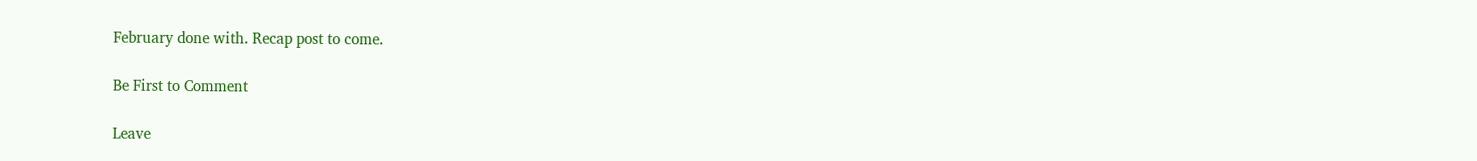February done with. Recap post to come.

Be First to Comment

Leave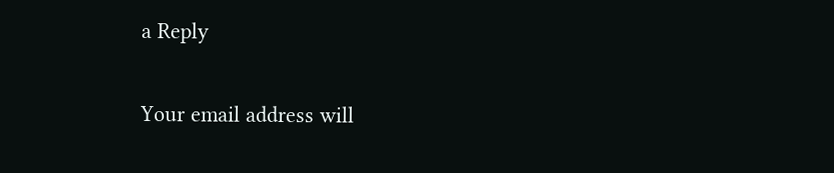a Reply

Your email address will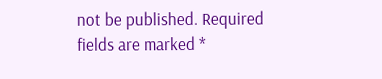not be published. Required fields are marked *